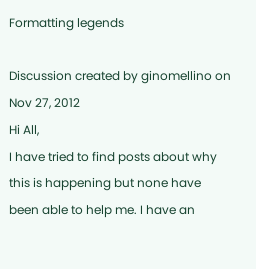Formatting legends

Discussion created by ginomellino on Nov 27, 2012
Hi All,
I have tried to find posts about why this is happening but none have been able to help me. I have an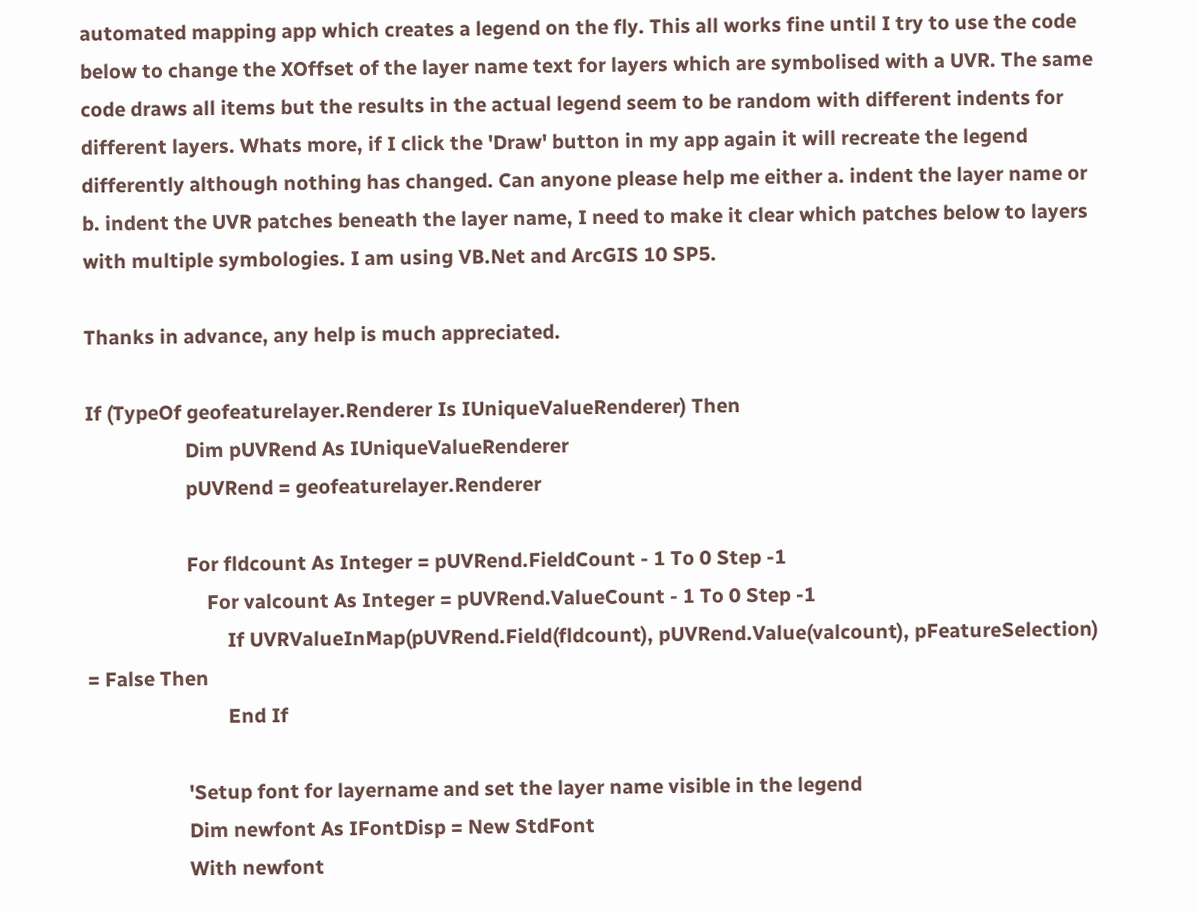automated mapping app which creates a legend on the fly. This all works fine until I try to use the code below to change the XOffset of the layer name text for layers which are symbolised with a UVR. The same code draws all items but the results in the actual legend seem to be random with different indents for different layers. Whats more, if I click the 'Draw' button in my app again it will recreate the legend differently although nothing has changed. Can anyone please help me either a. indent the layer name or b. indent the UVR patches beneath the layer name, I need to make it clear which patches below to layers with multiple symbologies. I am using VB.Net and ArcGIS 10 SP5.

Thanks in advance, any help is much appreciated.

If (TypeOf geofeaturelayer.Renderer Is IUniqueValueRenderer) Then
                    Dim pUVRend As IUniqueValueRenderer
                    pUVRend = geofeaturelayer.Renderer

                    For fldcount As Integer = pUVRend.FieldCount - 1 To 0 Step -1
                        For valcount As Integer = pUVRend.ValueCount - 1 To 0 Step -1
                            If UVRValueInMap(pUVRend.Field(fldcount), pUVRend.Value(valcount), pFeatureSelection) = False Then
                            End If

                    'Setup font for layername and set the layer name visible in the legend
                    Dim newfont As IFontDisp = New StdFont
                    With newfont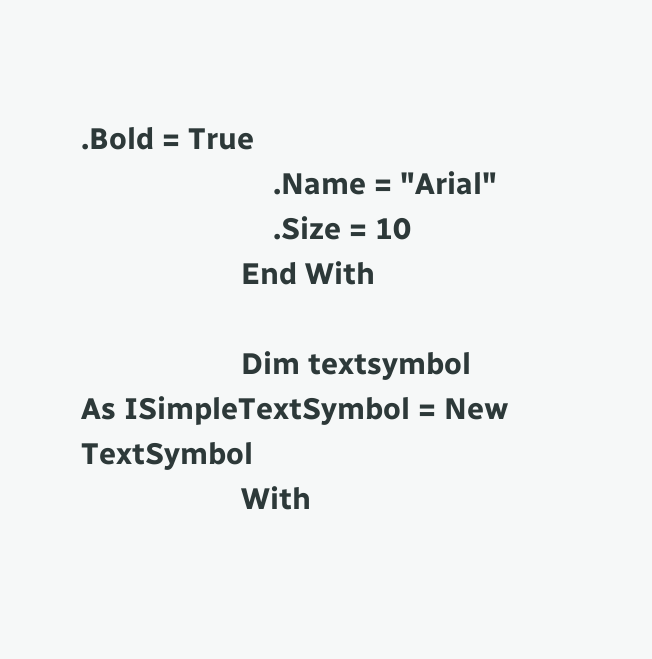.Bold = True
                        .Name = "Arial"
                        .Size = 10
                    End With

                    Dim textsymbol As ISimpleTextSymbol = New TextSymbol
                    With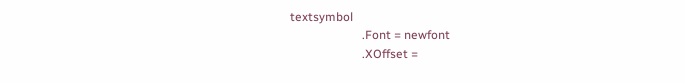textsymbol
                        .Font = newfont
                        .XOffset =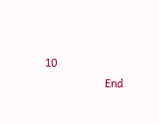10
                    End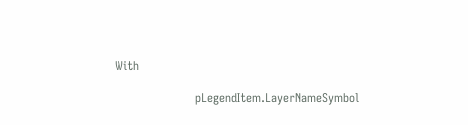With

                    pLegendItem.LayerNameSymbol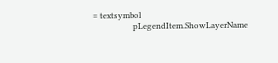= textsymbol
                    pLegendItem.ShowLayerName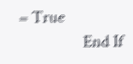= True
                End If